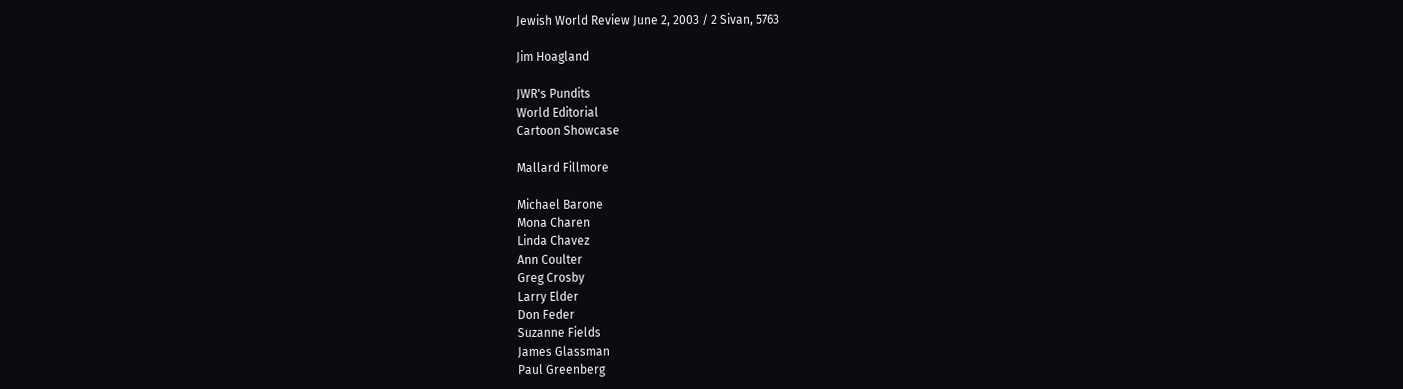Jewish World Review June 2, 2003 / 2 Sivan, 5763

Jim Hoagland

JWR's Pundits
World Editorial
Cartoon Showcase

Mallard Fillmore

Michael Barone
Mona Charen
Linda Chavez
Ann Coulter
Greg Crosby
Larry Elder
Don Feder
Suzanne Fields
James Glassman
Paul Greenberg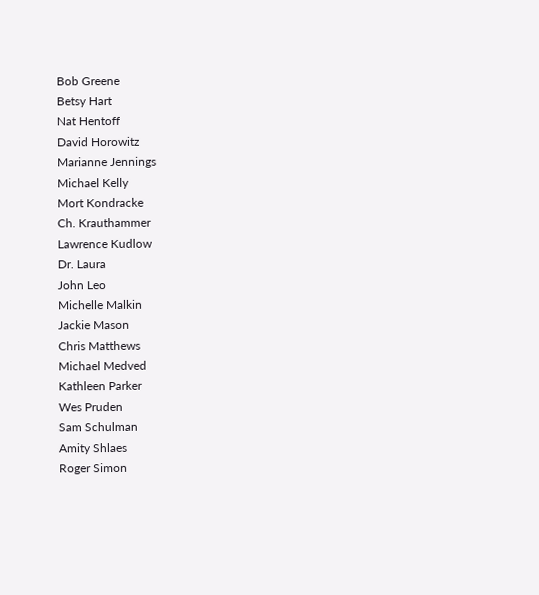Bob Greene
Betsy Hart
Nat Hentoff
David Horowitz
Marianne Jennings
Michael Kelly
Mort Kondracke
Ch. Krauthammer
Lawrence Kudlow
Dr. Laura
John Leo
Michelle Malkin
Jackie Mason
Chris Matthews
Michael Medved
Kathleen Parker
Wes Pruden
Sam Schulman
Amity Shlaes
Roger Simon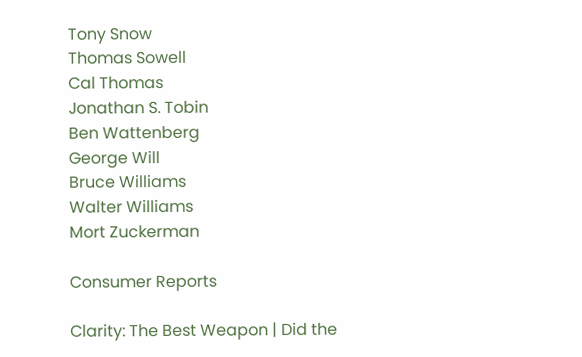Tony Snow
Thomas Sowell
Cal Thomas
Jonathan S. Tobin
Ben Wattenberg
George Will
Bruce Williams
Walter Williams
Mort Zuckerman

Consumer Reports

Clarity: The Best Weapon | Did the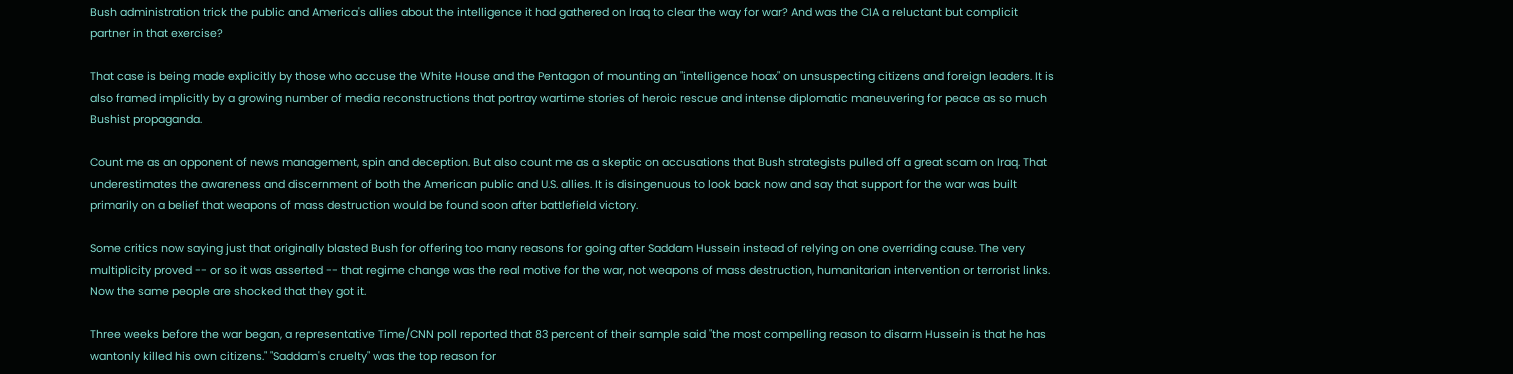Bush administration trick the public and America's allies about the intelligence it had gathered on Iraq to clear the way for war? And was the CIA a reluctant but complicit partner in that exercise?

That case is being made explicitly by those who accuse the White House and the Pentagon of mounting an "intelligence hoax" on unsuspecting citizens and foreign leaders. It is also framed implicitly by a growing number of media reconstructions that portray wartime stories of heroic rescue and intense diplomatic maneuvering for peace as so much Bushist propaganda.

Count me as an opponent of news management, spin and deception. But also count me as a skeptic on accusations that Bush strategists pulled off a great scam on Iraq. That underestimates the awareness and discernment of both the American public and U.S. allies. It is disingenuous to look back now and say that support for the war was built primarily on a belief that weapons of mass destruction would be found soon after battlefield victory.

Some critics now saying just that originally blasted Bush for offering too many reasons for going after Saddam Hussein instead of relying on one overriding cause. The very multiplicity proved -- or so it was asserted -- that regime change was the real motive for the war, not weapons of mass destruction, humanitarian intervention or terrorist links. Now the same people are shocked that they got it.

Three weeks before the war began, a representative Time/CNN poll reported that 83 percent of their sample said "the most compelling reason to disarm Hussein is that he has wantonly killed his own citizens." "Saddam's cruelty" was the top reason for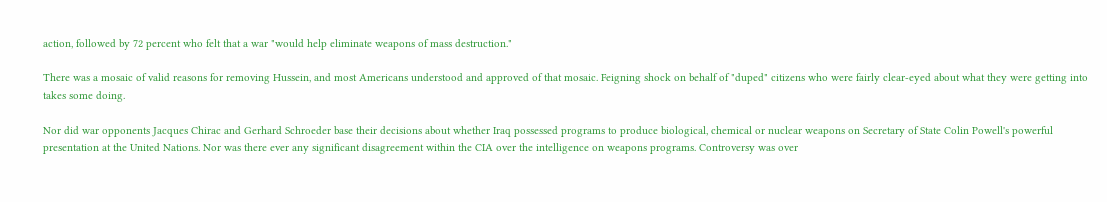action, followed by 72 percent who felt that a war "would help eliminate weapons of mass destruction."

There was a mosaic of valid reasons for removing Hussein, and most Americans understood and approved of that mosaic. Feigning shock on behalf of "duped" citizens who were fairly clear-eyed about what they were getting into takes some doing.

Nor did war opponents Jacques Chirac and Gerhard Schroeder base their decisions about whether Iraq possessed programs to produce biological, chemical or nuclear weapons on Secretary of State Colin Powell's powerful presentation at the United Nations. Nor was there ever any significant disagreement within the CIA over the intelligence on weapons programs. Controversy was over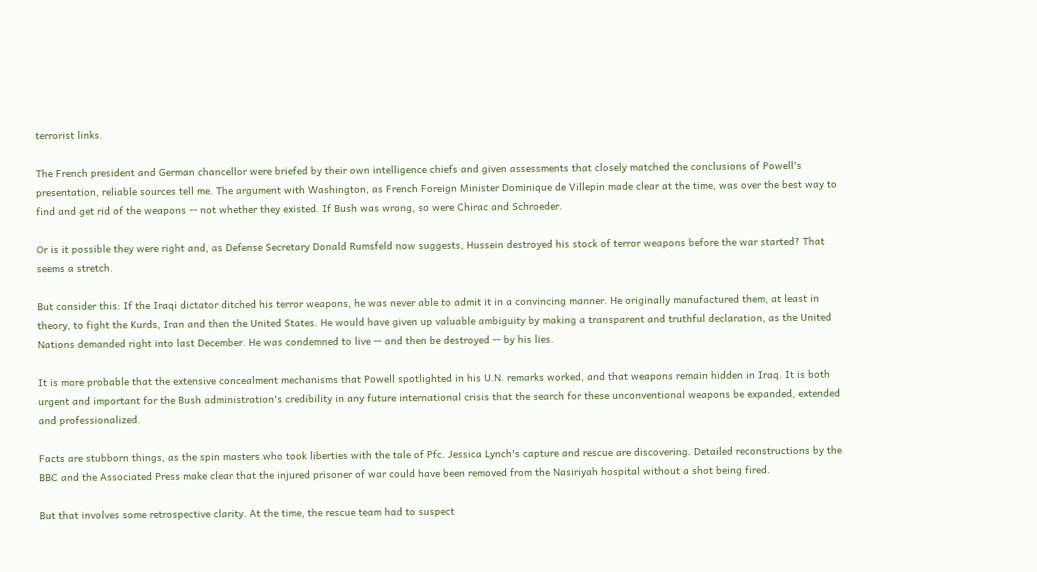terrorist links.

The French president and German chancellor were briefed by their own intelligence chiefs and given assessments that closely matched the conclusions of Powell's presentation, reliable sources tell me. The argument with Washington, as French Foreign Minister Dominique de Villepin made clear at the time, was over the best way to find and get rid of the weapons -- not whether they existed. If Bush was wrong, so were Chirac and Schroeder.

Or is it possible they were right and, as Defense Secretary Donald Rumsfeld now suggests, Hussein destroyed his stock of terror weapons before the war started? That seems a stretch.

But consider this: If the Iraqi dictator ditched his terror weapons, he was never able to admit it in a convincing manner. He originally manufactured them, at least in theory, to fight the Kurds, Iran and then the United States. He would have given up valuable ambiguity by making a transparent and truthful declaration, as the United Nations demanded right into last December. He was condemned to live -- and then be destroyed -- by his lies.

It is more probable that the extensive concealment mechanisms that Powell spotlighted in his U.N. remarks worked, and that weapons remain hidden in Iraq. It is both urgent and important for the Bush administration's credibility in any future international crisis that the search for these unconventional weapons be expanded, extended and professionalized.

Facts are stubborn things, as the spin masters who took liberties with the tale of Pfc. Jessica Lynch's capture and rescue are discovering. Detailed reconstructions by the BBC and the Associated Press make clear that the injured prisoner of war could have been removed from the Nasiriyah hospital without a shot being fired.

But that involves some retrospective clarity. At the time, the rescue team had to suspect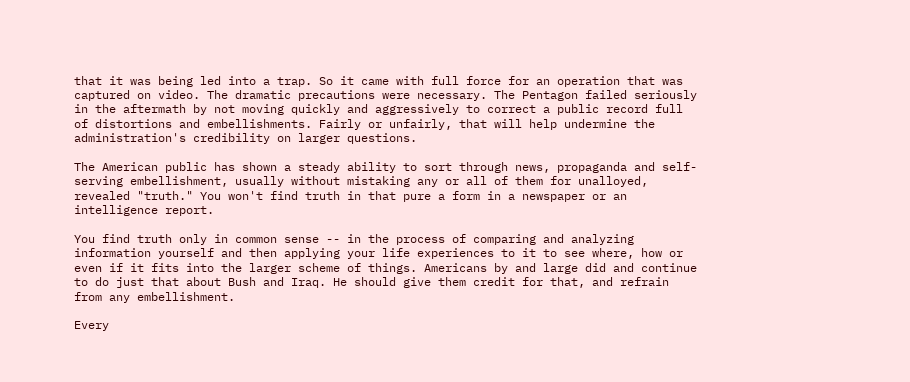that it was being led into a trap. So it came with full force for an operation that was captured on video. The dramatic precautions were necessary. The Pentagon failed seriously in the aftermath by not moving quickly and aggressively to correct a public record full of distortions and embellishments. Fairly or unfairly, that will help undermine the administration's credibility on larger questions.

The American public has shown a steady ability to sort through news, propaganda and self-serving embellishment, usually without mistaking any or all of them for unalloyed, revealed "truth." You won't find truth in that pure a form in a newspaper or an intelligence report.

You find truth only in common sense -- in the process of comparing and analyzing information yourself and then applying your life experiences to it to see where, how or even if it fits into the larger scheme of things. Americans by and large did and continue to do just that about Bush and Iraq. He should give them credit for that, and refrain from any embellishment.

Every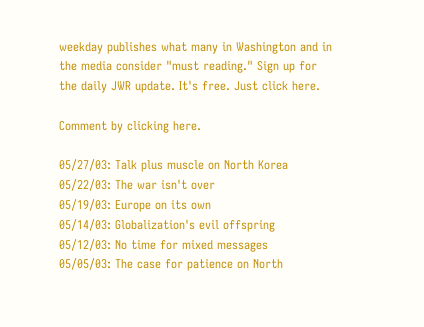weekday publishes what many in Washington and in the media consider "must reading." Sign up for the daily JWR update. It's free. Just click here.

Comment by clicking here.

05/27/03: Talk plus muscle on North Korea
05/22/03: The war isn't over
05/19/03: Europe on its own
05/14/03: Globalization's evil offspring
05/12/03: No time for mixed messages
05/05/03: The case for patience on North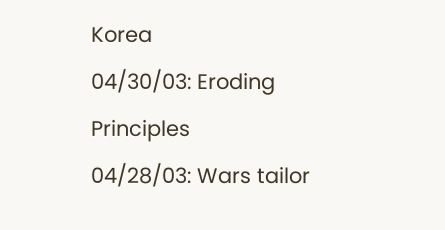Korea
04/30/03: Eroding Principles
04/28/03: Wars tailor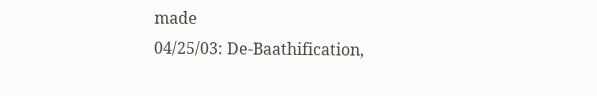made
04/25/03: De-Baathification,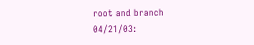root and branch
04/21/03: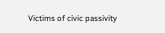Victims of civic passivity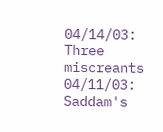04/14/03: Three miscreants
04/11/03: Saddam's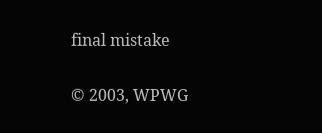final mistake

© 2003, WPWG